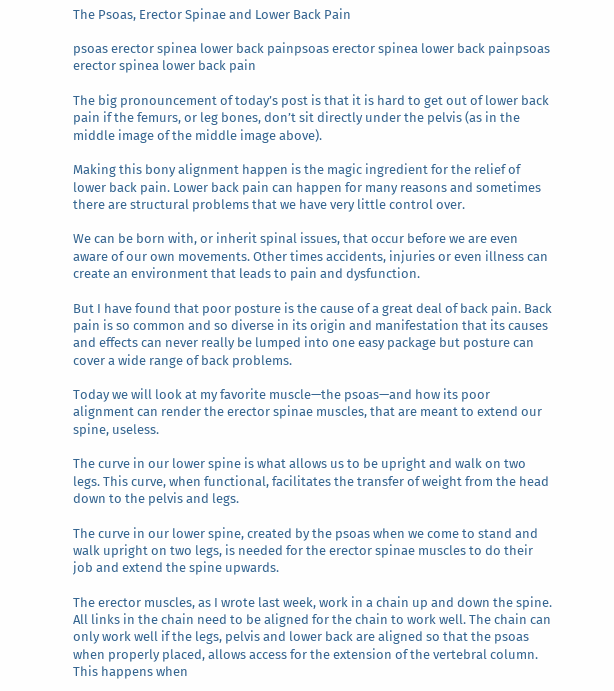The Psoas, Erector Spinae and Lower Back Pain

psoas erector spinea lower back painpsoas erector spinea lower back painpsoas erector spinea lower back pain

The big pronouncement of today’s post is that it is hard to get out of lower back pain if the femurs, or leg bones, don’t sit directly under the pelvis (as in the middle image of the middle image above).

Making this bony alignment happen is the magic ingredient for the relief of lower back pain. Lower back pain can happen for many reasons and sometimes there are structural problems that we have very little control over.

We can be born with, or inherit spinal issues, that occur before we are even aware of our own movements. Other times accidents, injuries or even illness can create an environment that leads to pain and dysfunction.

But I have found that poor posture is the cause of a great deal of back pain. Back pain is so common and so diverse in its origin and manifestation that its causes and effects can never really be lumped into one easy package but posture can cover a wide range of back problems.

Today we will look at my favorite muscle—the psoas—and how its poor alignment can render the erector spinae muscles, that are meant to extend our spine, useless.

The curve in our lower spine is what allows us to be upright and walk on two legs. This curve, when functional, facilitates the transfer of weight from the head down to the pelvis and legs.

The curve in our lower spine, created by the psoas when we come to stand and walk upright on two legs, is needed for the erector spinae muscles to do their job and extend the spine upwards.

The erector muscles, as I wrote last week, work in a chain up and down the spine. All links in the chain need to be aligned for the chain to work well. The chain can only work well if the legs, pelvis and lower back are aligned so that the psoas when properly placed, allows access for the extension of the vertebral column. This happens when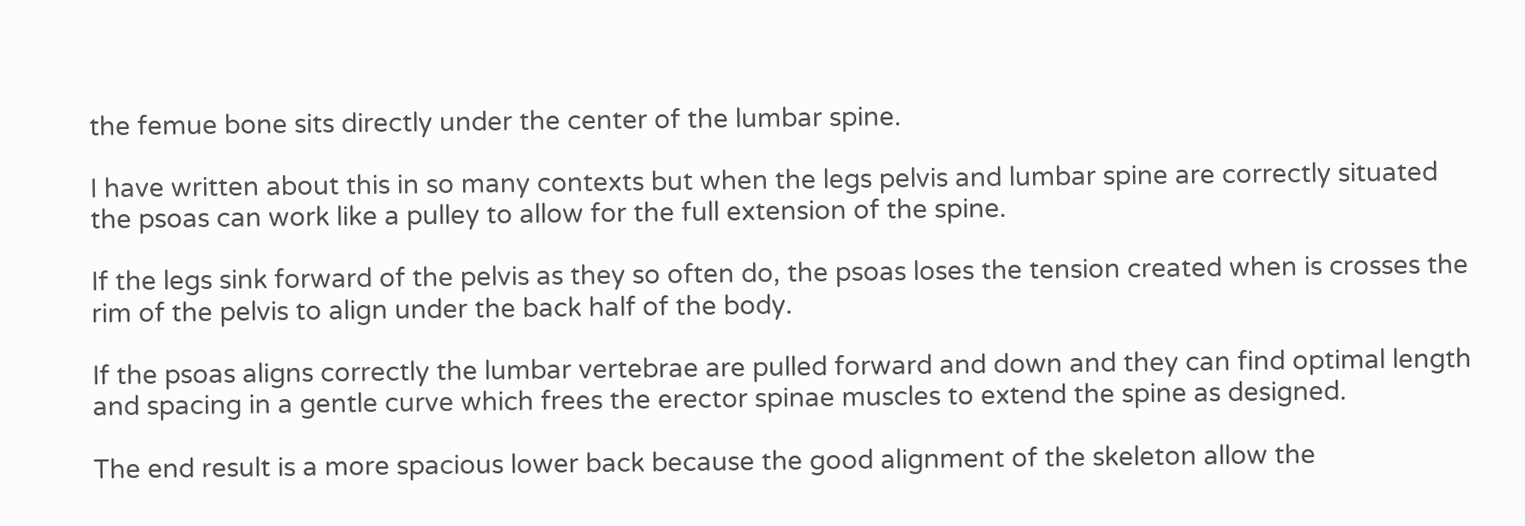the femue bone sits directly under the center of the lumbar spine.

I have written about this in so many contexts but when the legs pelvis and lumbar spine are correctly situated the psoas can work like a pulley to allow for the full extension of the spine.

If the legs sink forward of the pelvis as they so often do, the psoas loses the tension created when is crosses the rim of the pelvis to align under the back half of the body.

If the psoas aligns correctly the lumbar vertebrae are pulled forward and down and they can find optimal length and spacing in a gentle curve which frees the erector spinae muscles to extend the spine as designed.

The end result is a more spacious lower back because the good alignment of the skeleton allow the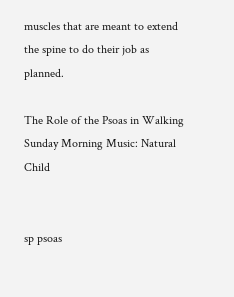muscles that are meant to extend the spine to do their job as planned.

The Role of the Psoas in Walking
Sunday Morning Music: Natural Child


sp psoas